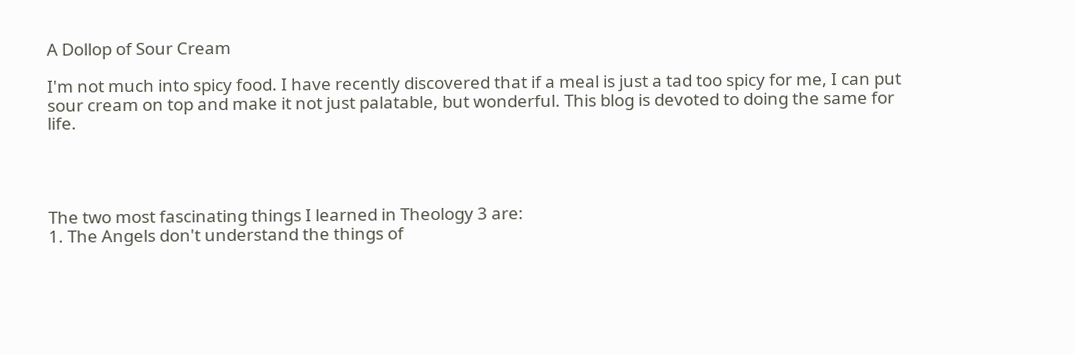A Dollop of Sour Cream

I'm not much into spicy food. I have recently discovered that if a meal is just a tad too spicy for me, I can put sour cream on top and make it not just palatable, but wonderful. This blog is devoted to doing the same for life.




The two most fascinating things I learned in Theology 3 are:
1. The Angels don't understand the things of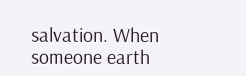salvation. When someone earth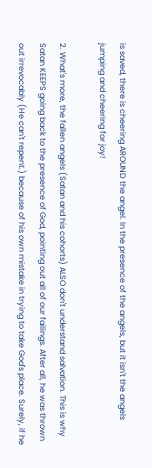is saved, there is cheering AROUND the angel. In the presence of the angels, but it isn't the angels jumping and cheering for joy!

2. What's more, the fallen angels (Satan and his cohorts) ALSO don't understand salvation. This is why Satan KEEPS going back to the presence of God, pointing out all of our failings. After all, he was thrown out irrevocably (He can't repent.) because of his own mistake in trying to take God's place. Surely, if he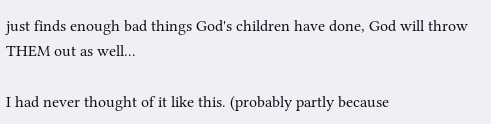just finds enough bad things God's children have done, God will throw THEM out as well...

I had never thought of it like this. (probably partly because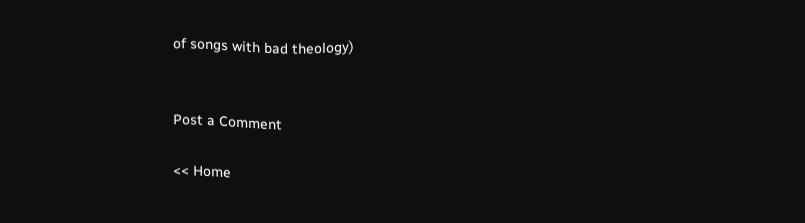of songs with bad theology)


Post a Comment

<< Home